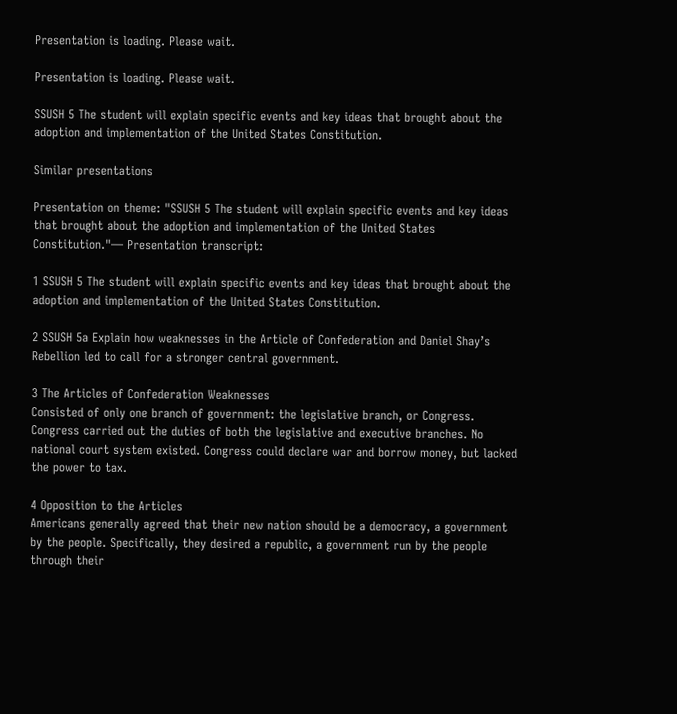Presentation is loading. Please wait.

Presentation is loading. Please wait.

SSUSH 5 The student will explain specific events and key ideas that brought about the adoption and implementation of the United States Constitution.

Similar presentations

Presentation on theme: "SSUSH 5 The student will explain specific events and key ideas that brought about the adoption and implementation of the United States Constitution."— Presentation transcript:

1 SSUSH 5 The student will explain specific events and key ideas that brought about the adoption and implementation of the United States Constitution.

2 SSUSH 5a Explain how weaknesses in the Article of Confederation and Daniel Shay’s Rebellion led to call for a stronger central government.

3 The Articles of Confederation Weaknesses
Consisted of only one branch of government: the legislative branch, or Congress. Congress carried out the duties of both the legislative and executive branches. No national court system existed. Congress could declare war and borrow money, but lacked the power to tax.

4 Opposition to the Articles
Americans generally agreed that their new nation should be a democracy, a government by the people. Specifically, they desired a republic, a government run by the people through their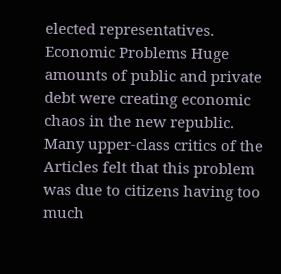elected representatives. Economic Problems Huge amounts of public and private debt were creating economic chaos in the new republic. Many upper-class critics of the Articles felt that this problem was due to citizens having too much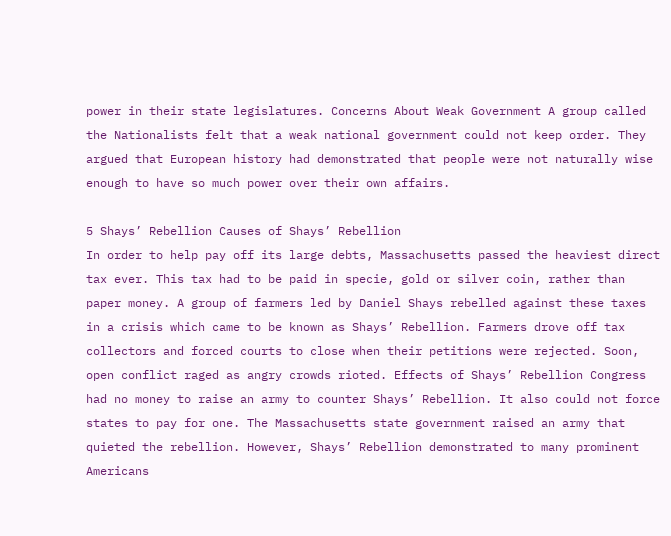power in their state legislatures. Concerns About Weak Government A group called the Nationalists felt that a weak national government could not keep order. They argued that European history had demonstrated that people were not naturally wise enough to have so much power over their own affairs.

5 Shays’ Rebellion Causes of Shays’ Rebellion
In order to help pay off its large debts, Massachusetts passed the heaviest direct tax ever. This tax had to be paid in specie, gold or silver coin, rather than paper money. A group of farmers led by Daniel Shays rebelled against these taxes in a crisis which came to be known as Shays’ Rebellion. Farmers drove off tax collectors and forced courts to close when their petitions were rejected. Soon, open conflict raged as angry crowds rioted. Effects of Shays’ Rebellion Congress had no money to raise an army to counter Shays’ Rebellion. It also could not force states to pay for one. The Massachusetts state government raised an army that quieted the rebellion. However, Shays’ Rebellion demonstrated to many prominent Americans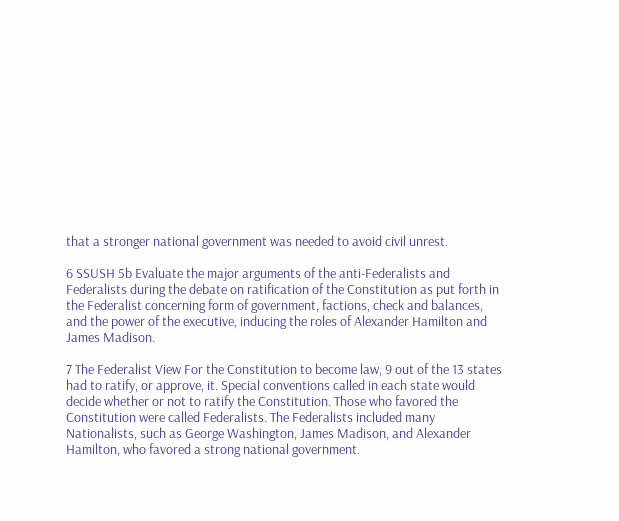that a stronger national government was needed to avoid civil unrest.

6 SSUSH 5b Evaluate the major arguments of the anti-Federalists and Federalists during the debate on ratification of the Constitution as put forth in the Federalist concerning form of government, factions, check and balances, and the power of the executive, inducing the roles of Alexander Hamilton and James Madison.

7 The Federalist View For the Constitution to become law, 9 out of the 13 states had to ratify, or approve, it. Special conventions called in each state would decide whether or not to ratify the Constitution. Those who favored the Constitution were called Federalists. The Federalists included many Nationalists, such as George Washington, James Madison, and Alexander Hamilton, who favored a strong national government.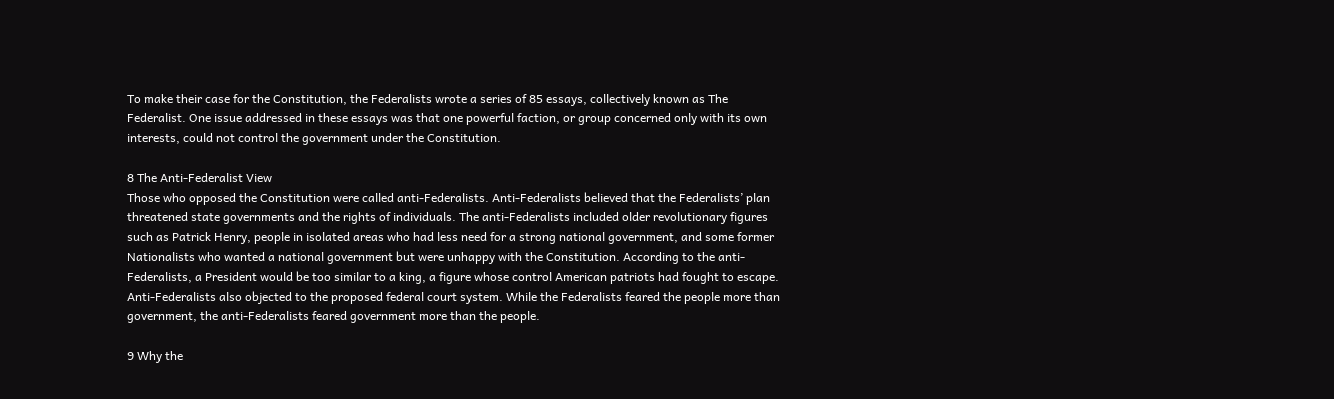To make their case for the Constitution, the Federalists wrote a series of 85 essays, collectively known as The Federalist. One issue addressed in these essays was that one powerful faction, or group concerned only with its own interests, could not control the government under the Constitution.

8 The Anti-Federalist View
Those who opposed the Constitution were called anti-Federalists. Anti-Federalists believed that the Federalists’ plan threatened state governments and the rights of individuals. The anti-Federalists included older revolutionary figures such as Patrick Henry, people in isolated areas who had less need for a strong national government, and some former Nationalists who wanted a national government but were unhappy with the Constitution. According to the anti-Federalists, a President would be too similar to a king, a figure whose control American patriots had fought to escape. Anti-Federalists also objected to the proposed federal court system. While the Federalists feared the people more than government, the anti-Federalists feared government more than the people.

9 Why the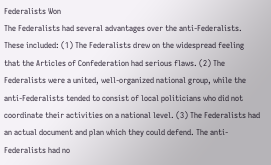Federalists Won
The Federalists had several advantages over the anti-Federalists. These included: (1) The Federalists drew on the widespread feeling that the Articles of Confederation had serious flaws. (2) The Federalists were a united, well-organized national group, while the anti-Federalists tended to consist of local politicians who did not coordinate their activities on a national level. (3) The Federalists had an actual document and plan which they could defend. The anti-Federalists had no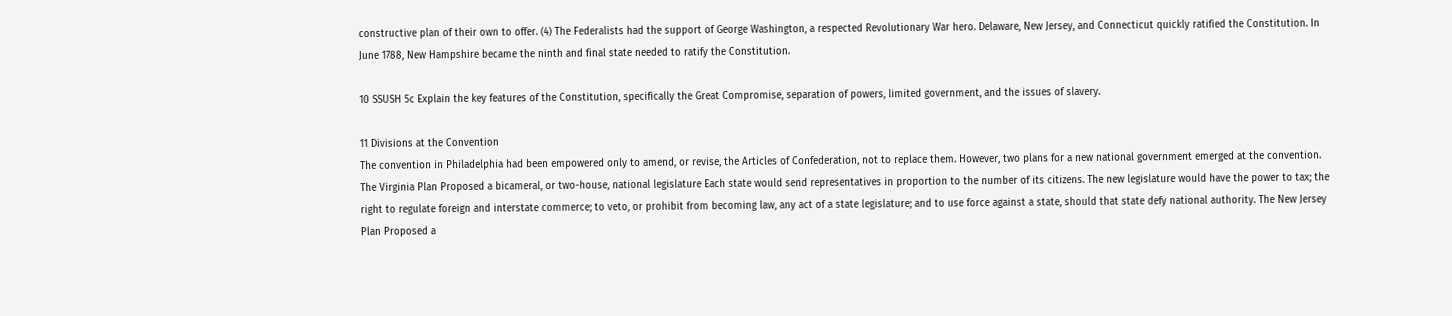constructive plan of their own to offer. (4) The Federalists had the support of George Washington, a respected Revolutionary War hero. Delaware, New Jersey, and Connecticut quickly ratified the Constitution. In June 1788, New Hampshire became the ninth and final state needed to ratify the Constitution.

10 SSUSH 5c Explain the key features of the Constitution, specifically the Great Compromise, separation of powers, limited government, and the issues of slavery.

11 Divisions at the Convention
The convention in Philadelphia had been empowered only to amend, or revise, the Articles of Confederation, not to replace them. However, two plans for a new national government emerged at the convention. The Virginia Plan Proposed a bicameral, or two-house, national legislature Each state would send representatives in proportion to the number of its citizens. The new legislature would have the power to tax; the right to regulate foreign and interstate commerce; to veto, or prohibit from becoming law, any act of a state legislature; and to use force against a state, should that state defy national authority. The New Jersey Plan Proposed a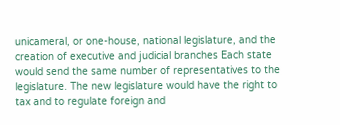unicameral, or one-house, national legislature, and the creation of executive and judicial branches Each state would send the same number of representatives to the legislature. The new legislature would have the right to tax and to regulate foreign and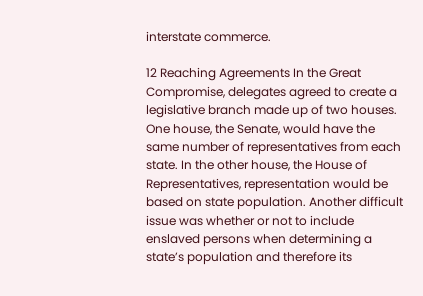interstate commerce.

12 Reaching Agreements In the Great Compromise, delegates agreed to create a legislative branch made up of two houses. One house, the Senate, would have the same number of representatives from each state. In the other house, the House of Representatives, representation would be based on state population. Another difficult issue was whether or not to include enslaved persons when determining a state’s population and therefore its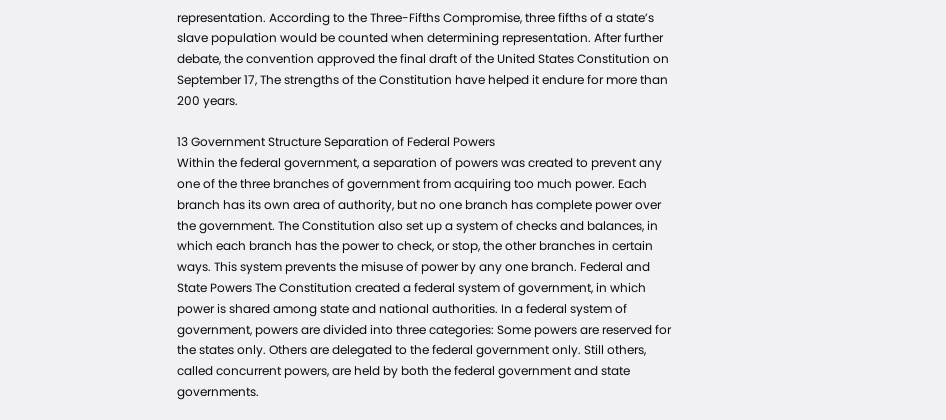representation. According to the Three-Fifths Compromise, three fifths of a state’s slave population would be counted when determining representation. After further debate, the convention approved the final draft of the United States Constitution on September 17, The strengths of the Constitution have helped it endure for more than 200 years.

13 Government Structure Separation of Federal Powers
Within the federal government, a separation of powers was created to prevent any one of the three branches of government from acquiring too much power. Each branch has its own area of authority, but no one branch has complete power over the government. The Constitution also set up a system of checks and balances, in which each branch has the power to check, or stop, the other branches in certain ways. This system prevents the misuse of power by any one branch. Federal and State Powers The Constitution created a federal system of government, in which power is shared among state and national authorities. In a federal system of government, powers are divided into three categories: Some powers are reserved for the states only. Others are delegated to the federal government only. Still others, called concurrent powers, are held by both the federal government and state governments.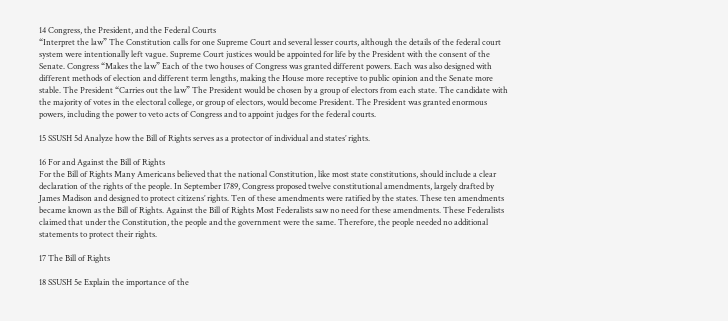14 Congress, the President, and the Federal Courts
“Interpret the law” The Constitution calls for one Supreme Court and several lesser courts, although the details of the federal court system were intentionally left vague. Supreme Court justices would be appointed for life by the President with the consent of the Senate. Congress “Makes the law” Each of the two houses of Congress was granted different powers. Each was also designed with different methods of election and different term lengths, making the House more receptive to public opinion and the Senate more stable. The President “Carries out the law” The President would be chosen by a group of electors from each state. The candidate with the majority of votes in the electoral college, or group of electors, would become President. The President was granted enormous powers, including the power to veto acts of Congress and to appoint judges for the federal courts.

15 SSUSH 5d Analyze how the Bill of Rights serves as a protector of individual and states’ rights.

16 For and Against the Bill of Rights
For the Bill of Rights Many Americans believed that the national Constitution, like most state constitutions, should include a clear declaration of the rights of the people. In September 1789, Congress proposed twelve constitutional amendments, largely drafted by James Madison and designed to protect citizens’ rights. Ten of these amendments were ratified by the states. These ten amendments became known as the Bill of Rights. Against the Bill of Rights Most Federalists saw no need for these amendments. These Federalists claimed that under the Constitution, the people and the government were the same. Therefore, the people needed no additional statements to protect their rights.

17 The Bill of Rights

18 SSUSH 5e Explain the importance of the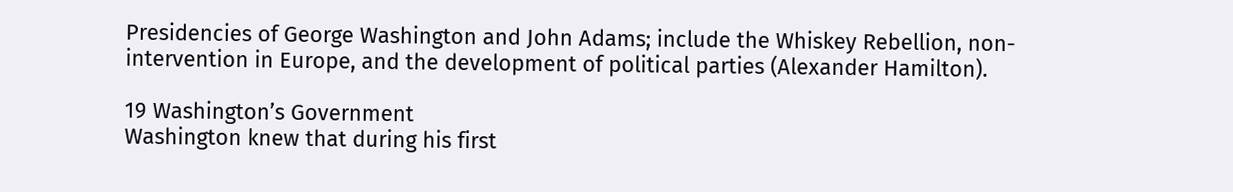Presidencies of George Washington and John Adams; include the Whiskey Rebellion, non-intervention in Europe, and the development of political parties (Alexander Hamilton).

19 Washington’s Government
Washington knew that during his first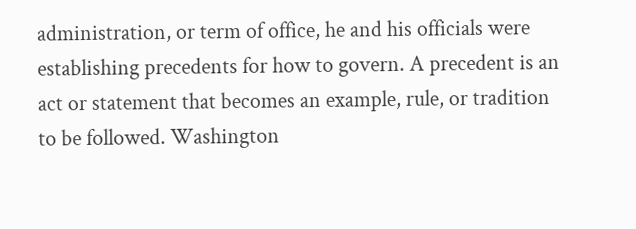administration, or term of office, he and his officials were establishing precedents for how to govern. A precedent is an act or statement that becomes an example, rule, or tradition to be followed. Washington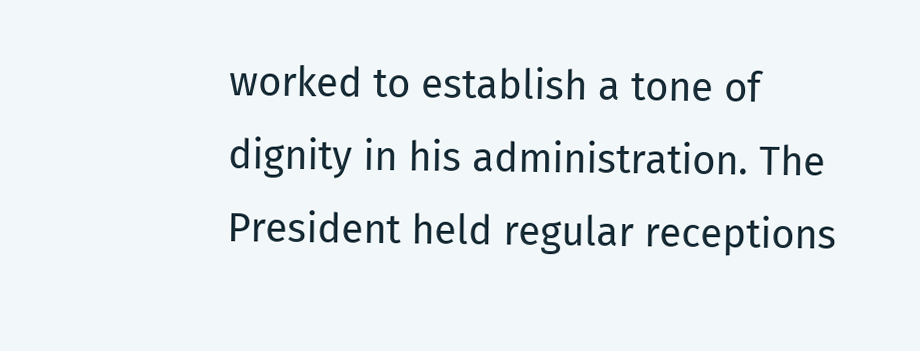worked to establish a tone of dignity in his administration. The President held regular receptions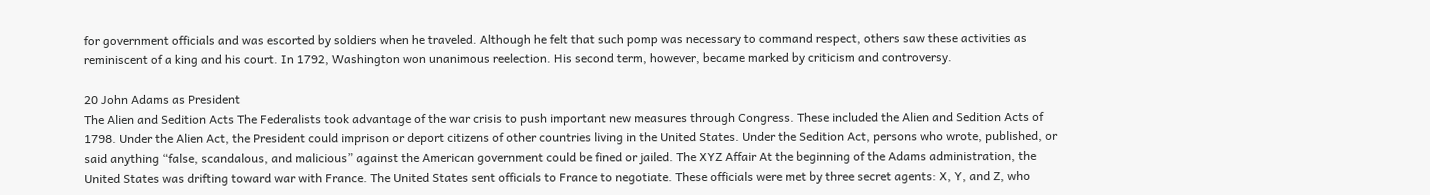for government officials and was escorted by soldiers when he traveled. Although he felt that such pomp was necessary to command respect, others saw these activities as reminiscent of a king and his court. In 1792, Washington won unanimous reelection. His second term, however, became marked by criticism and controversy.

20 John Adams as President
The Alien and Sedition Acts The Federalists took advantage of the war crisis to push important new measures through Congress. These included the Alien and Sedition Acts of 1798. Under the Alien Act, the President could imprison or deport citizens of other countries living in the United States. Under the Sedition Act, persons who wrote, published, or said anything “false, scandalous, and malicious” against the American government could be fined or jailed. The XYZ Affair At the beginning of the Adams administration, the United States was drifting toward war with France. The United States sent officials to France to negotiate. These officials were met by three secret agents: X, Y, and Z, who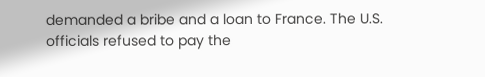demanded a bribe and a loan to France. The U.S. officials refused to pay the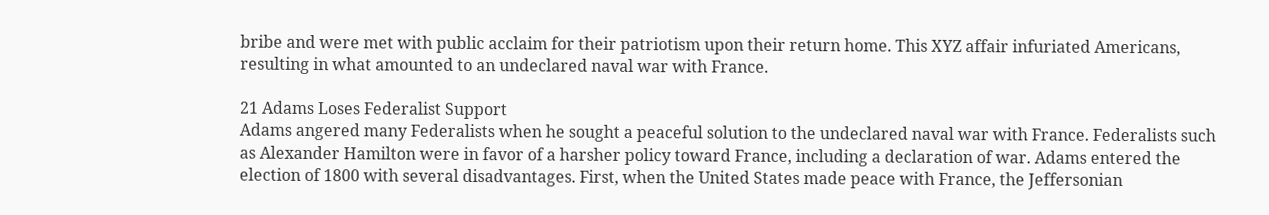bribe and were met with public acclaim for their patriotism upon their return home. This XYZ affair infuriated Americans, resulting in what amounted to an undeclared naval war with France.

21 Adams Loses Federalist Support
Adams angered many Federalists when he sought a peaceful solution to the undeclared naval war with France. Federalists such as Alexander Hamilton were in favor of a harsher policy toward France, including a declaration of war. Adams entered the election of 1800 with several disadvantages. First, when the United States made peace with France, the Jeffersonian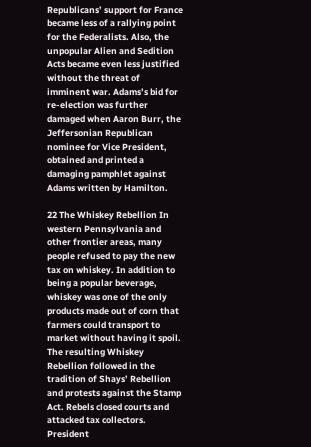Republicans’ support for France became less of a rallying point for the Federalists. Also, the unpopular Alien and Sedition Acts became even less justified without the threat of imminent war. Adams’s bid for re-election was further damaged when Aaron Burr, the Jeffersonian Republican nominee for Vice President, obtained and printed a damaging pamphlet against Adams written by Hamilton.

22 The Whiskey Rebellion In western Pennsylvania and other frontier areas, many people refused to pay the new tax on whiskey. In addition to being a popular beverage, whiskey was one of the only products made out of corn that farmers could transport to market without having it spoil. The resulting Whiskey Rebellion followed in the tradition of Shays’ Rebellion and protests against the Stamp Act. Rebels closed courts and attacked tax collectors. President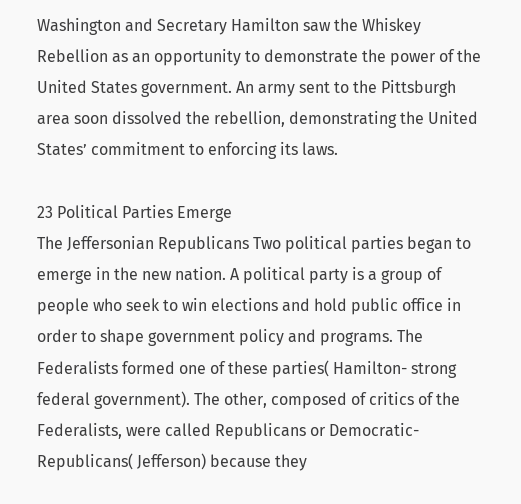Washington and Secretary Hamilton saw the Whiskey Rebellion as an opportunity to demonstrate the power of the United States government. An army sent to the Pittsburgh area soon dissolved the rebellion, demonstrating the United States’ commitment to enforcing its laws.

23 Political Parties Emerge
The Jeffersonian Republicans Two political parties began to emerge in the new nation. A political party is a group of people who seek to win elections and hold public office in order to shape government policy and programs. The Federalists formed one of these parties( Hamilton- strong federal government). The other, composed of critics of the Federalists, were called Republicans or Democratic-Republicans( Jefferson) because they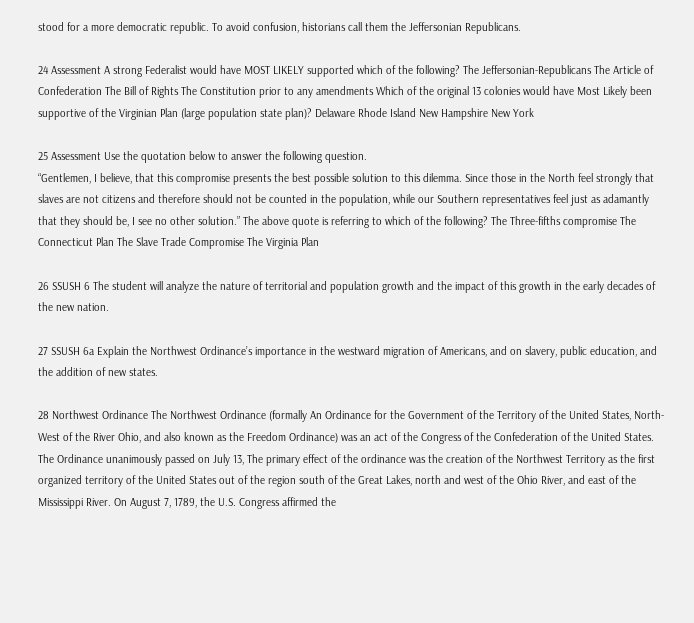stood for a more democratic republic. To avoid confusion, historians call them the Jeffersonian Republicans.

24 Assessment A strong Federalist would have MOST LIKELY supported which of the following? The Jeffersonian-Republicans The Article of Confederation The Bill of Rights The Constitution prior to any amendments Which of the original 13 colonies would have Most Likely been supportive of the Virginian Plan (large population state plan)? Delaware Rhode Island New Hampshire New York

25 Assessment Use the quotation below to answer the following question.
“Gentlemen, I believe, that this compromise presents the best possible solution to this dilemma. Since those in the North feel strongly that slaves are not citizens and therefore should not be counted in the population, while our Southern representatives feel just as adamantly that they should be, I see no other solution.” The above quote is referring to which of the following? The Three-fifths compromise The Connecticut Plan The Slave Trade Compromise The Virginia Plan

26 SSUSH 6 The student will analyze the nature of territorial and population growth and the impact of this growth in the early decades of the new nation.

27 SSUSH 6a Explain the Northwest Ordinance’s importance in the westward migration of Americans, and on slavery, public education, and the addition of new states.

28 Northwest Ordinance The Northwest Ordinance (formally An Ordinance for the Government of the Territory of the United States, North-West of the River Ohio, and also known as the Freedom Ordinance) was an act of the Congress of the Confederation of the United States. The Ordinance unanimously passed on July 13, The primary effect of the ordinance was the creation of the Northwest Territory as the first organized territory of the United States out of the region south of the Great Lakes, north and west of the Ohio River, and east of the Mississippi River. On August 7, 1789, the U.S. Congress affirmed the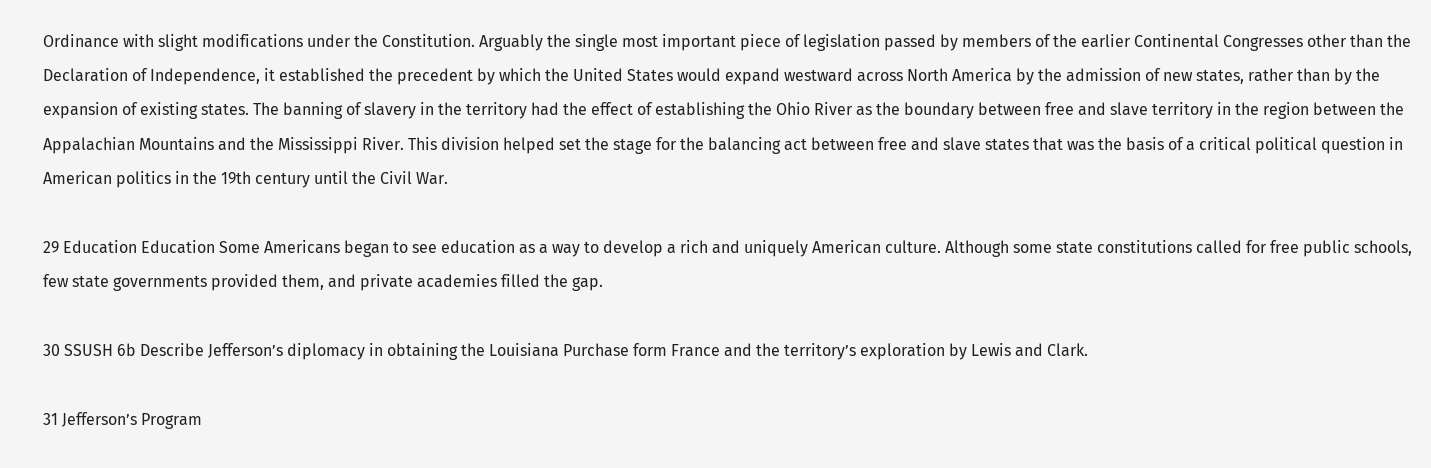Ordinance with slight modifications under the Constitution. Arguably the single most important piece of legislation passed by members of the earlier Continental Congresses other than the Declaration of Independence, it established the precedent by which the United States would expand westward across North America by the admission of new states, rather than by the expansion of existing states. The banning of slavery in the territory had the effect of establishing the Ohio River as the boundary between free and slave territory in the region between the Appalachian Mountains and the Mississippi River. This division helped set the stage for the balancing act between free and slave states that was the basis of a critical political question in American politics in the 19th century until the Civil War.

29 Education Education Some Americans began to see education as a way to develop a rich and uniquely American culture. Although some state constitutions called for free public schools, few state governments provided them, and private academies filled the gap.

30 SSUSH 6b Describe Jefferson’s diplomacy in obtaining the Louisiana Purchase form France and the territory’s exploration by Lewis and Clark.

31 Jefferson’s Program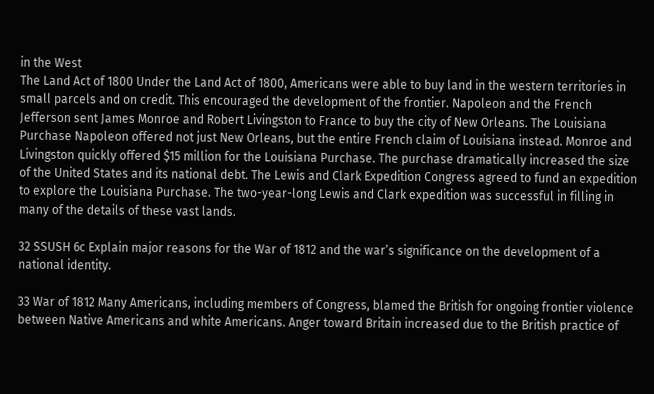in the West
The Land Act of 1800 Under the Land Act of 1800, Americans were able to buy land in the western territories in small parcels and on credit. This encouraged the development of the frontier. Napoleon and the French Jefferson sent James Monroe and Robert Livingston to France to buy the city of New Orleans. The Louisiana Purchase Napoleon offered not just New Orleans, but the entire French claim of Louisiana instead. Monroe and Livingston quickly offered $15 million for the Louisiana Purchase. The purchase dramatically increased the size of the United States and its national debt. The Lewis and Clark Expedition Congress agreed to fund an expedition to explore the Louisiana Purchase. The two-year-long Lewis and Clark expedition was successful in filling in many of the details of these vast lands.

32 SSUSH 6c Explain major reasons for the War of 1812 and the war’s significance on the development of a national identity.

33 War of 1812 Many Americans, including members of Congress, blamed the British for ongoing frontier violence between Native Americans and white Americans. Anger toward Britain increased due to the British practice of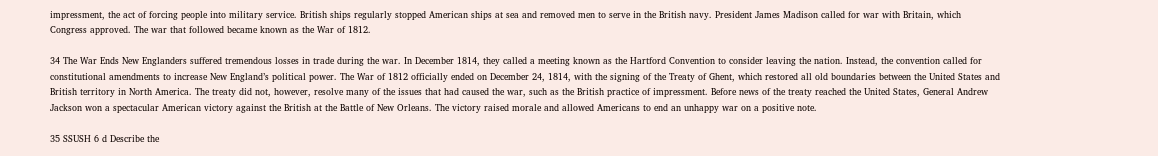impressment, the act of forcing people into military service. British ships regularly stopped American ships at sea and removed men to serve in the British navy. President James Madison called for war with Britain, which Congress approved. The war that followed became known as the War of 1812.

34 The War Ends New Englanders suffered tremendous losses in trade during the war. In December 1814, they called a meeting known as the Hartford Convention to consider leaving the nation. Instead, the convention called for constitutional amendments to increase New England’s political power. The War of 1812 officially ended on December 24, 1814, with the signing of the Treaty of Ghent, which restored all old boundaries between the United States and British territory in North America. The treaty did not, however, resolve many of the issues that had caused the war, such as the British practice of impressment. Before news of the treaty reached the United States, General Andrew Jackson won a spectacular American victory against the British at the Battle of New Orleans. The victory raised morale and allowed Americans to end an unhappy war on a positive note.

35 SSUSH 6 d Describe the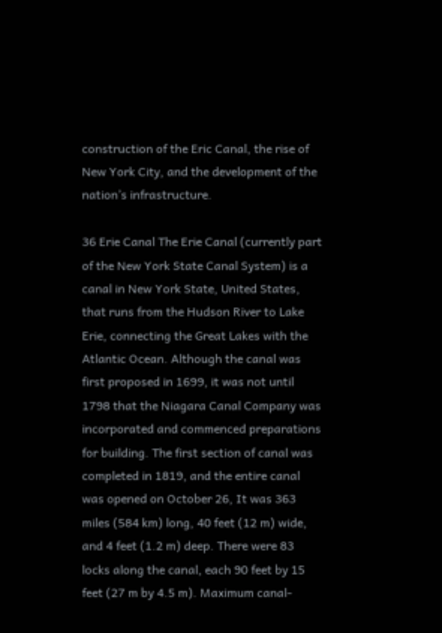construction of the Eric Canal, the rise of New York City, and the development of the nation’s infrastructure.

36 Erie Canal The Erie Canal (currently part of the New York State Canal System) is a canal in New York State, United States, that runs from the Hudson River to Lake Erie, connecting the Great Lakes with the Atlantic Ocean. Although the canal was first proposed in 1699, it was not until 1798 that the Niagara Canal Company was incorporated and commenced preparations for building. The first section of canal was completed in 1819, and the entire canal was opened on October 26, It was 363 miles (584 km) long, 40 feet (12 m) wide, and 4 feet (1.2 m) deep. There were 83 locks along the canal, each 90 feet by 15 feet (27 m by 4.5 m). Maximum canal-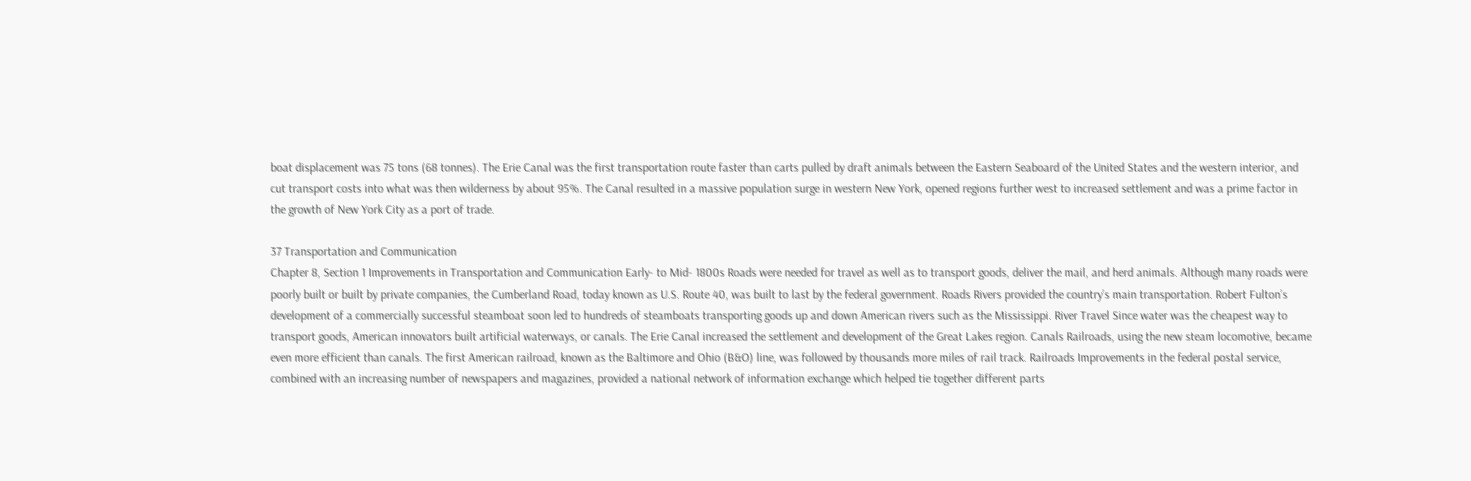boat displacement was 75 tons (68 tonnes). The Erie Canal was the first transportation route faster than carts pulled by draft animals between the Eastern Seaboard of the United States and the western interior, and cut transport costs into what was then wilderness by about 95%. The Canal resulted in a massive population surge in western New York, opened regions further west to increased settlement and was a prime factor in the growth of New York City as a port of trade.

37 Transportation and Communication
Chapter 8, Section 1 Improvements in Transportation and Communication Early- to Mid- 1800s Roads were needed for travel as well as to transport goods, deliver the mail, and herd animals. Although many roads were poorly built or built by private companies, the Cumberland Road, today known as U.S. Route 40, was built to last by the federal government. Roads Rivers provided the country’s main transportation. Robert Fulton’s development of a commercially successful steamboat soon led to hundreds of steamboats transporting goods up and down American rivers such as the Mississippi. River Travel Since water was the cheapest way to transport goods, American innovators built artificial waterways, or canals. The Erie Canal increased the settlement and development of the Great Lakes region. Canals Railroads, using the new steam locomotive, became even more efficient than canals. The first American railroad, known as the Baltimore and Ohio (B&O) line, was followed by thousands more miles of rail track. Railroads Improvements in the federal postal service, combined with an increasing number of newspapers and magazines, provided a national network of information exchange which helped tie together different parts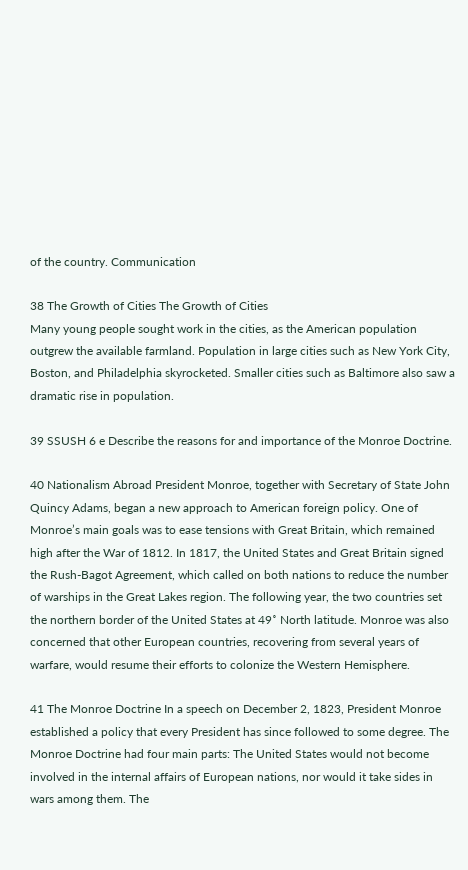of the country. Communication

38 The Growth of Cities The Growth of Cities
Many young people sought work in the cities, as the American population outgrew the available farmland. Population in large cities such as New York City, Boston, and Philadelphia skyrocketed. Smaller cities such as Baltimore also saw a dramatic rise in population.

39 SSUSH 6 e Describe the reasons for and importance of the Monroe Doctrine.

40 Nationalism Abroad President Monroe, together with Secretary of State John Quincy Adams, began a new approach to American foreign policy. One of Monroe’s main goals was to ease tensions with Great Britain, which remained high after the War of 1812. In 1817, the United States and Great Britain signed the Rush-Bagot Agreement, which called on both nations to reduce the number of warships in the Great Lakes region. The following year, the two countries set the northern border of the United States at 49˚ North latitude. Monroe was also concerned that other European countries, recovering from several years of warfare, would resume their efforts to colonize the Western Hemisphere.

41 The Monroe Doctrine In a speech on December 2, 1823, President Monroe established a policy that every President has since followed to some degree. The Monroe Doctrine had four main parts: The United States would not become involved in the internal affairs of European nations, nor would it take sides in wars among them. The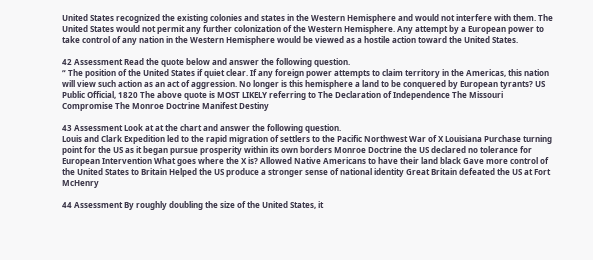United States recognized the existing colonies and states in the Western Hemisphere and would not interfere with them. The United States would not permit any further colonization of the Western Hemisphere. Any attempt by a European power to take control of any nation in the Western Hemisphere would be viewed as a hostile action toward the United States.

42 Assessment Read the quote below and answer the following question.
“ The position of the United States if quiet clear. If any foreign power attempts to claim territory in the Americas, this nation will view such action as an act of aggression. No longer is this hemisphere a land to be conquered by European tyrants? US Public Official, 1820 The above quote is MOST LIKELY referring to The Declaration of Independence The Missouri Compromise The Monroe Doctrine Manifest Destiny

43 Assessment Look at at the chart and answer the following question.
Louis and Clark Expedition led to the rapid migration of settlers to the Pacific Northwest War of X Louisiana Purchase turning point for the US as it began pursue prosperity within its own borders Monroe Doctrine the US declared no tolerance for European Intervention What goes where the X is? Allowed Native Americans to have their land black Gave more control of the United States to Britain Helped the US produce a stronger sense of national identity Great Britain defeated the US at Fort McHenry

44 Assessment By roughly doubling the size of the United States, it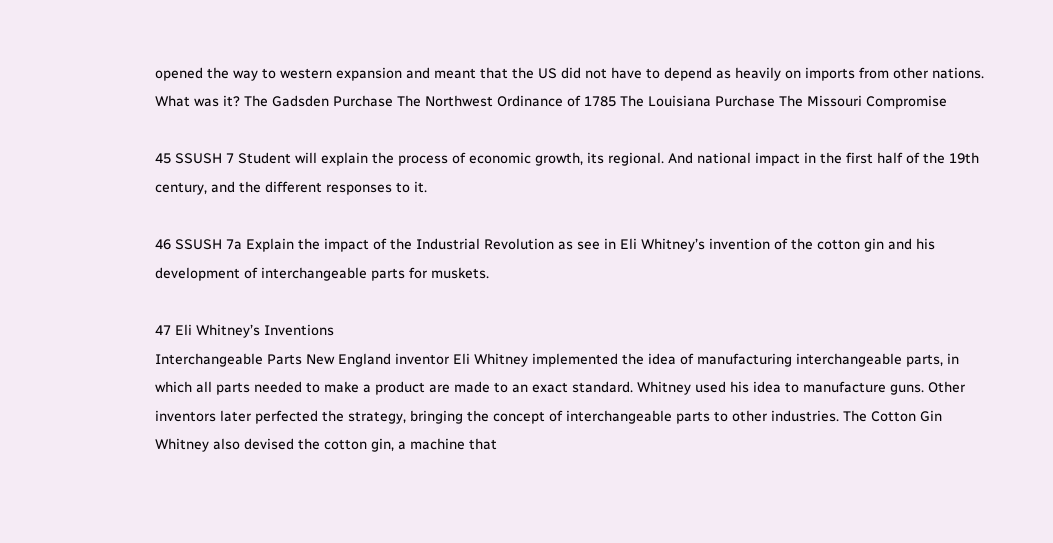opened the way to western expansion and meant that the US did not have to depend as heavily on imports from other nations. What was it? The Gadsden Purchase The Northwest Ordinance of 1785 The Louisiana Purchase The Missouri Compromise

45 SSUSH 7 Student will explain the process of economic growth, its regional. And national impact in the first half of the 19th century, and the different responses to it.

46 SSUSH 7a Explain the impact of the Industrial Revolution as see in Eli Whitney’s invention of the cotton gin and his development of interchangeable parts for muskets.

47 Eli Whitney’s Inventions
Interchangeable Parts New England inventor Eli Whitney implemented the idea of manufacturing interchangeable parts, in which all parts needed to make a product are made to an exact standard. Whitney used his idea to manufacture guns. Other inventors later perfected the strategy, bringing the concept of interchangeable parts to other industries. The Cotton Gin Whitney also devised the cotton gin, a machine that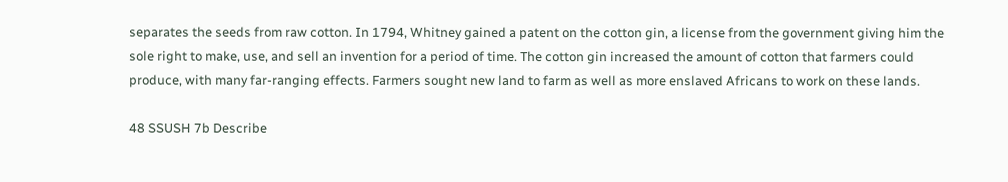separates the seeds from raw cotton. In 1794, Whitney gained a patent on the cotton gin, a license from the government giving him the sole right to make, use, and sell an invention for a period of time. The cotton gin increased the amount of cotton that farmers could produce, with many far-ranging effects. Farmers sought new land to farm as well as more enslaved Africans to work on these lands.

48 SSUSH 7b Describe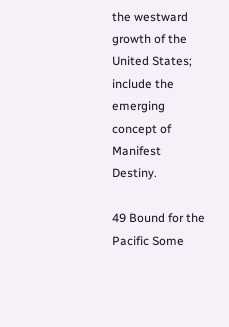the westward growth of the United States; include the emerging concept of Manifest Destiny.

49 Bound for the Pacific Some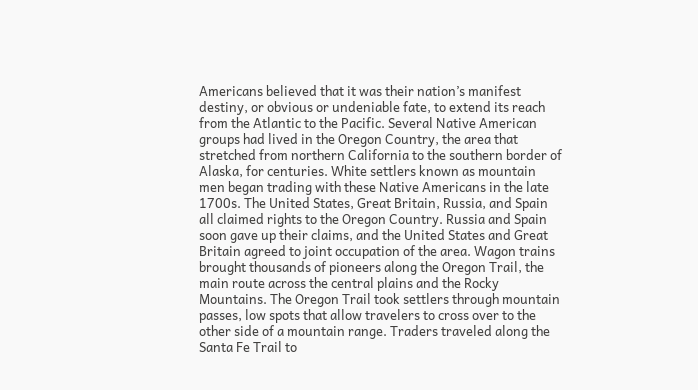Americans believed that it was their nation’s manifest destiny, or obvious or undeniable fate, to extend its reach from the Atlantic to the Pacific. Several Native American groups had lived in the Oregon Country, the area that stretched from northern California to the southern border of Alaska, for centuries. White settlers known as mountain men began trading with these Native Americans in the late 1700s. The United States, Great Britain, Russia, and Spain all claimed rights to the Oregon Country. Russia and Spain soon gave up their claims, and the United States and Great Britain agreed to joint occupation of the area. Wagon trains brought thousands of pioneers along the Oregon Trail, the main route across the central plains and the Rocky Mountains. The Oregon Trail took settlers through mountain passes, low spots that allow travelers to cross over to the other side of a mountain range. Traders traveled along the Santa Fe Trail to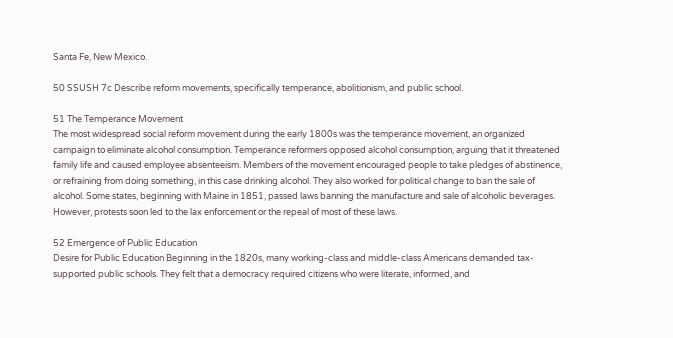Santa Fe, New Mexico.

50 SSUSH 7c Describe reform movements, specifically temperance, abolitionism, and public school.

51 The Temperance Movement
The most widespread social reform movement during the early 1800s was the temperance movement, an organized campaign to eliminate alcohol consumption. Temperance reformers opposed alcohol consumption, arguing that it threatened family life and caused employee absenteeism. Members of the movement encouraged people to take pledges of abstinence, or refraining from doing something, in this case drinking alcohol. They also worked for political change to ban the sale of alcohol. Some states, beginning with Maine in 1851, passed laws banning the manufacture and sale of alcoholic beverages. However, protests soon led to the lax enforcement or the repeal of most of these laws.

52 Emergence of Public Education
Desire for Public Education Beginning in the 1820s, many working-class and middle-class Americans demanded tax-supported public schools. They felt that a democracy required citizens who were literate, informed, and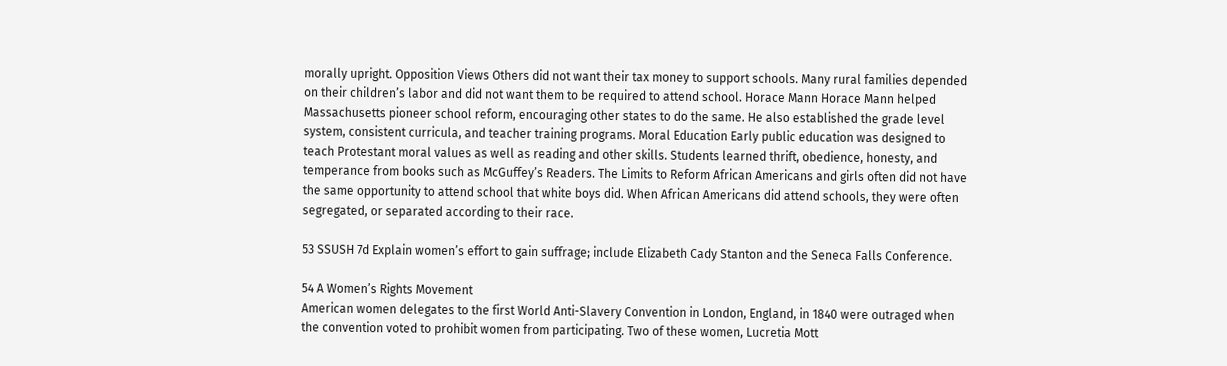morally upright. Opposition Views Others did not want their tax money to support schools. Many rural families depended on their children’s labor and did not want them to be required to attend school. Horace Mann Horace Mann helped Massachusetts pioneer school reform, encouraging other states to do the same. He also established the grade level system, consistent curricula, and teacher training programs. Moral Education Early public education was designed to teach Protestant moral values as well as reading and other skills. Students learned thrift, obedience, honesty, and temperance from books such as McGuffey’s Readers. The Limits to Reform African Americans and girls often did not have the same opportunity to attend school that white boys did. When African Americans did attend schools, they were often segregated, or separated according to their race.

53 SSUSH 7d Explain women’s effort to gain suffrage; include Elizabeth Cady Stanton and the Seneca Falls Conference.

54 A Women’s Rights Movement
American women delegates to the first World Anti-Slavery Convention in London, England, in 1840 were outraged when the convention voted to prohibit women from participating. Two of these women, Lucretia Mott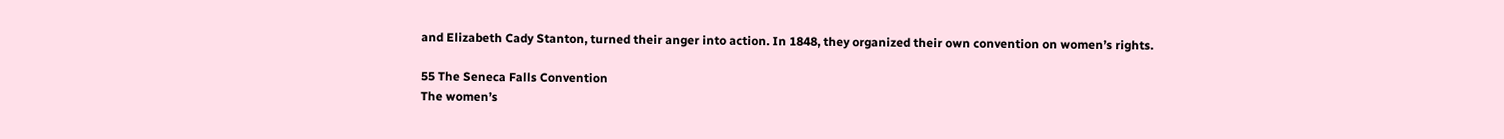and Elizabeth Cady Stanton, turned their anger into action. In 1848, they organized their own convention on women’s rights.

55 The Seneca Falls Convention
The women’s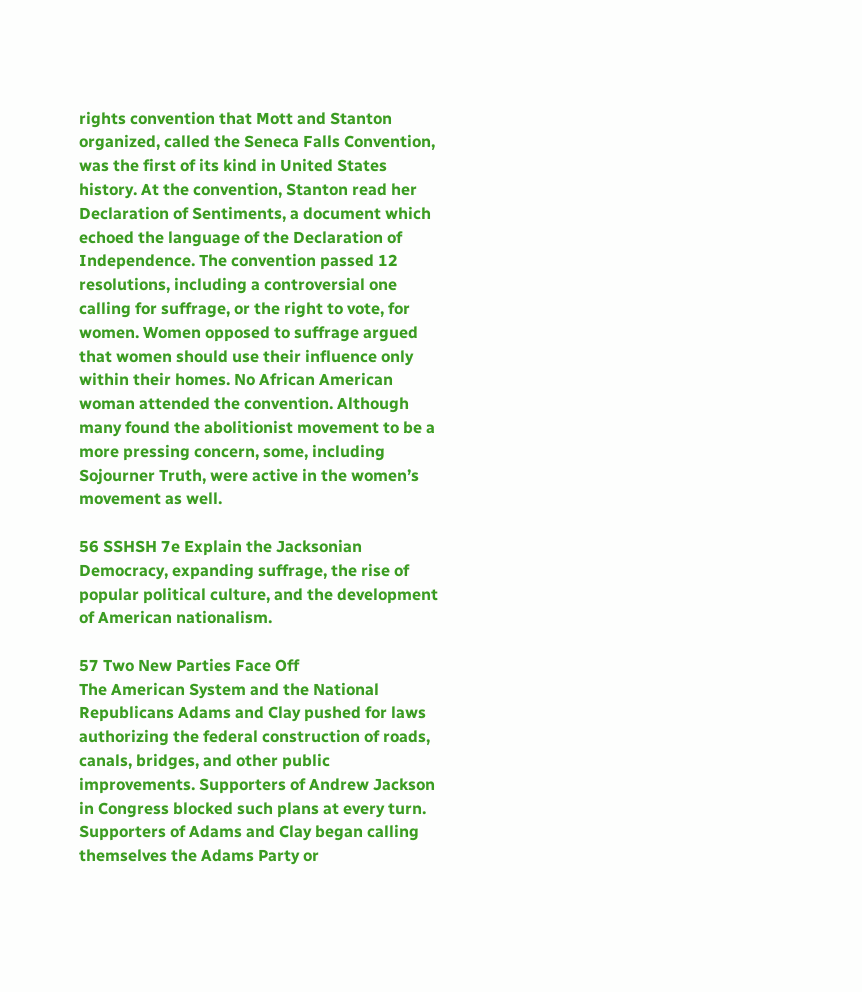rights convention that Mott and Stanton organized, called the Seneca Falls Convention, was the first of its kind in United States history. At the convention, Stanton read her Declaration of Sentiments, a document which echoed the language of the Declaration of Independence. The convention passed 12 resolutions, including a controversial one calling for suffrage, or the right to vote, for women. Women opposed to suffrage argued that women should use their influence only within their homes. No African American woman attended the convention. Although many found the abolitionist movement to be a more pressing concern, some, including Sojourner Truth, were active in the women’s movement as well.

56 SSHSH 7e Explain the Jacksonian Democracy, expanding suffrage, the rise of popular political culture, and the development of American nationalism.

57 Two New Parties Face Off
The American System and the National Republicans Adams and Clay pushed for laws authorizing the federal construction of roads, canals, bridges, and other public improvements. Supporters of Andrew Jackson in Congress blocked such plans at every turn. Supporters of Adams and Clay began calling themselves the Adams Party or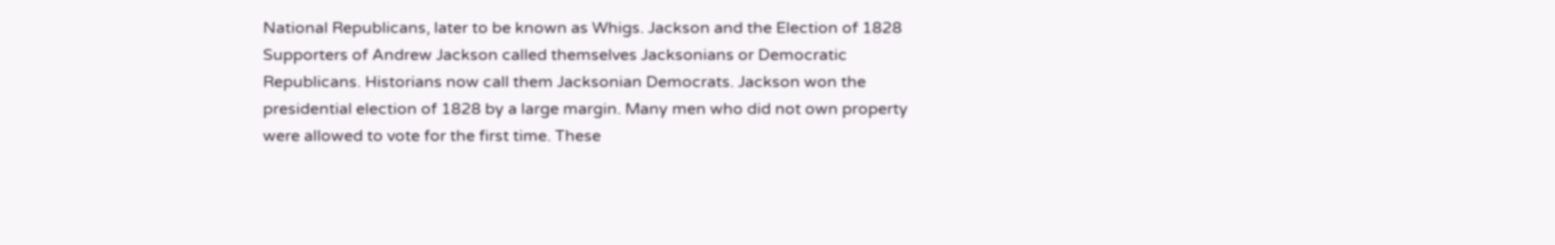National Republicans, later to be known as Whigs. Jackson and the Election of 1828 Supporters of Andrew Jackson called themselves Jacksonians or Democratic Republicans. Historians now call them Jacksonian Democrats. Jackson won the presidential election of 1828 by a large margin. Many men who did not own property were allowed to vote for the first time. These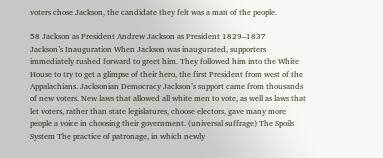voters chose Jackson, the candidate they felt was a man of the people.

58 Jackson as President Andrew Jackson as President 1829–1837
Jackson’s Inauguration When Jackson was inaugurated, supporters immediately rushed forward to greet him. They followed him into the White House to try to get a glimpse of their hero, the first President from west of the Appalachians. Jacksonian Democracy Jackson’s support came from thousands of new voters. New laws that allowed all white men to vote, as well as laws that let voters, rather than state legislatures, choose electors, gave many more people a voice in choosing their government. (universal suffrage) The Spoils System The practice of patronage, in which newly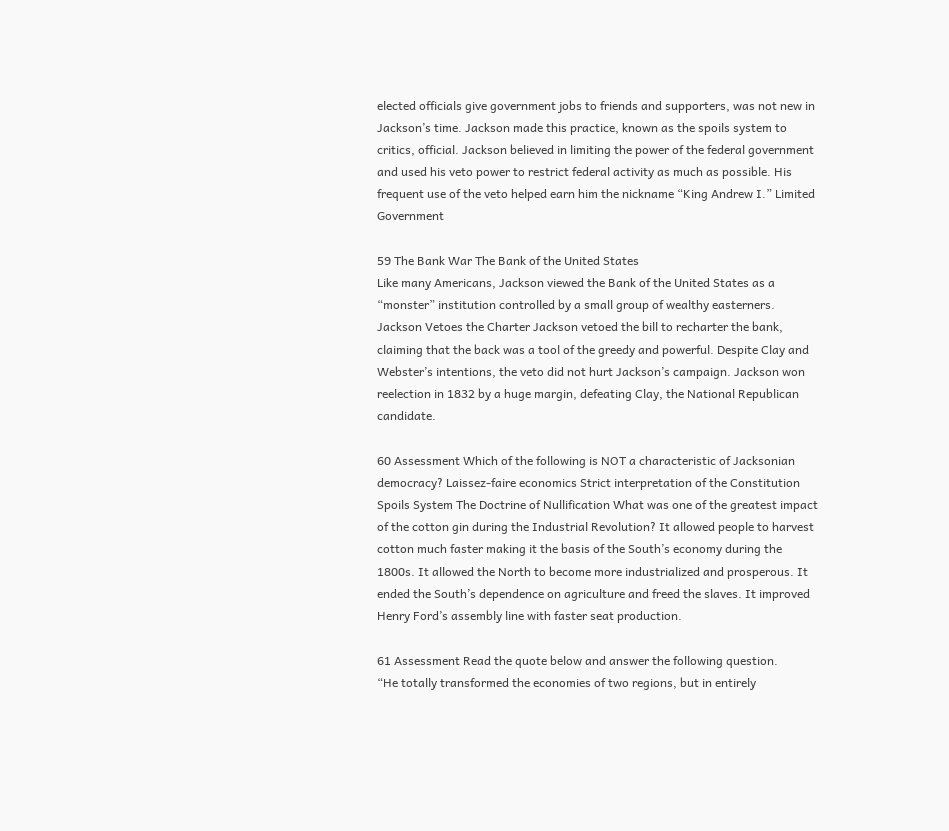elected officials give government jobs to friends and supporters, was not new in Jackson’s time. Jackson made this practice, known as the spoils system to critics, official. Jackson believed in limiting the power of the federal government and used his veto power to restrict federal activity as much as possible. His frequent use of the veto helped earn him the nickname “King Andrew I.” Limited Government

59 The Bank War The Bank of the United States
Like many Americans, Jackson viewed the Bank of the United States as a “monster” institution controlled by a small group of wealthy easterners. Jackson Vetoes the Charter Jackson vetoed the bill to recharter the bank, claiming that the back was a tool of the greedy and powerful. Despite Clay and Webster’s intentions, the veto did not hurt Jackson’s campaign. Jackson won reelection in 1832 by a huge margin, defeating Clay, the National Republican candidate.

60 Assessment Which of the following is NOT a characteristic of Jacksonian democracy? Laissez-faire economics Strict interpretation of the Constitution Spoils System The Doctrine of Nullification What was one of the greatest impact of the cotton gin during the Industrial Revolution? It allowed people to harvest cotton much faster making it the basis of the South’s economy during the 1800s. It allowed the North to become more industrialized and prosperous. It ended the South’s dependence on agriculture and freed the slaves. It improved Henry Ford’s assembly line with faster seat production.

61 Assessment Read the quote below and answer the following question.
“He totally transformed the economies of two regions, but in entirely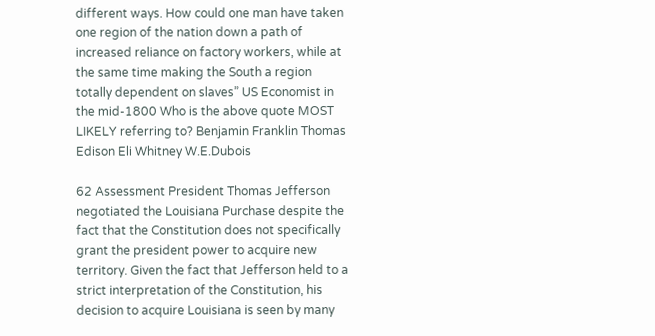different ways. How could one man have taken one region of the nation down a path of increased reliance on factory workers, while at the same time making the South a region totally dependent on slaves” US Economist in the mid-1800 Who is the above quote MOST LIKELY referring to? Benjamin Franklin Thomas Edison Eli Whitney W.E.Dubois

62 Assessment President Thomas Jefferson negotiated the Louisiana Purchase despite the fact that the Constitution does not specifically grant the president power to acquire new territory. Given the fact that Jefferson held to a strict interpretation of the Constitution, his decision to acquire Louisiana is seen by many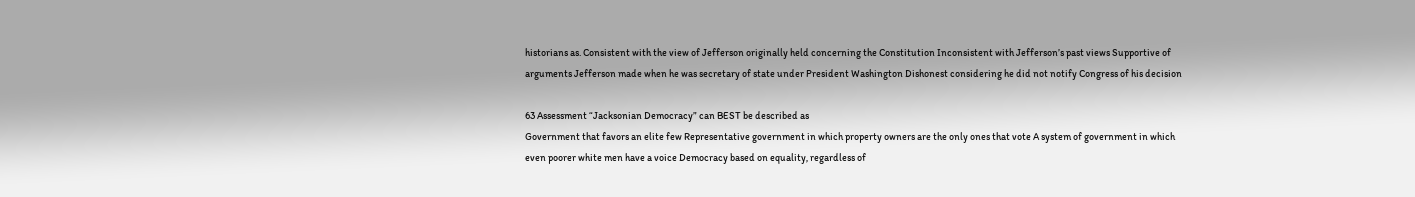historians as. Consistent with the view of Jefferson originally held concerning the Constitution Inconsistent with Jefferson’s past views Supportive of arguments Jefferson made when he was secretary of state under President Washington Dishonest considering he did not notify Congress of his decision

63 Assessment “Jacksonian Democracy” can BEST be described as
Government that favors an elite few Representative government in which property owners are the only ones that vote A system of government in which even poorer white men have a voice Democracy based on equality, regardless of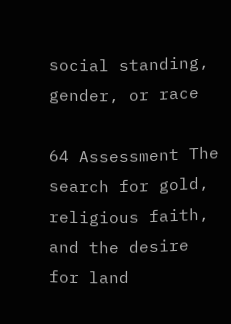social standing, gender, or race

64 Assessment The search for gold, religious faith, and the desire for land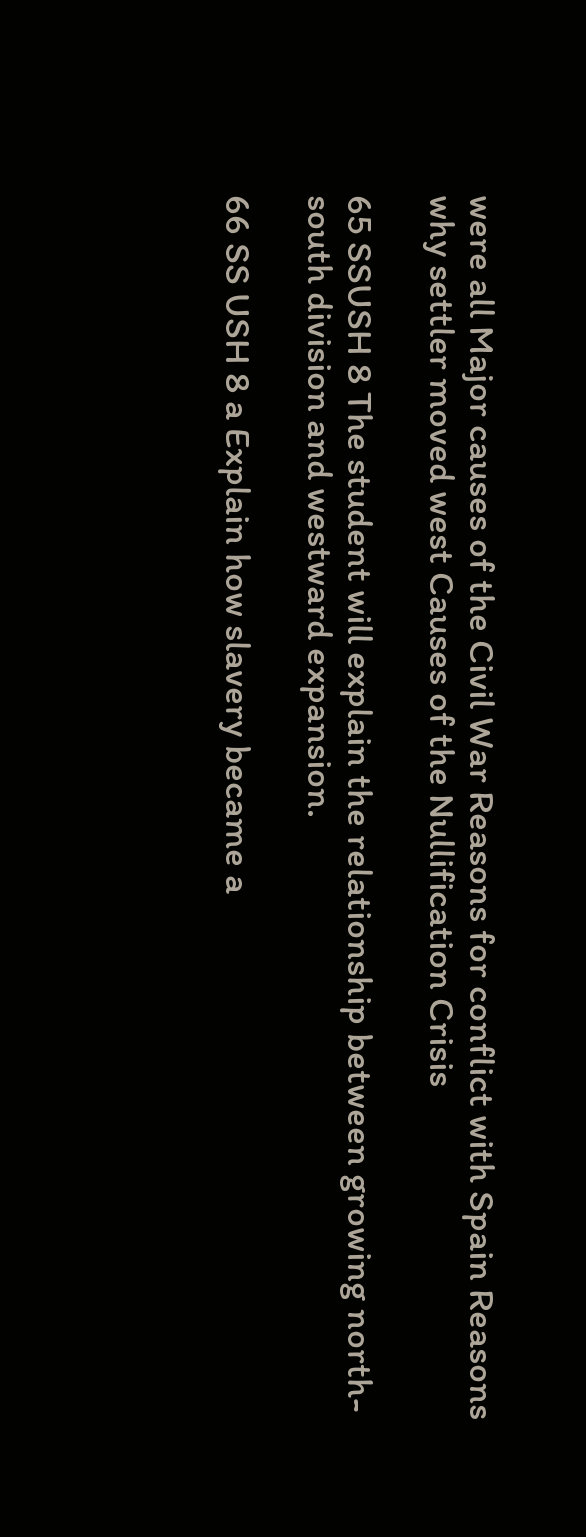were all Major causes of the Civil War Reasons for conflict with Spain Reasons why settler moved west Causes of the Nullification Crisis

65 SSUSH 8 The student will explain the relationship between growing north-south division and westward expansion.

66 SS USH 8 a Explain how slavery became a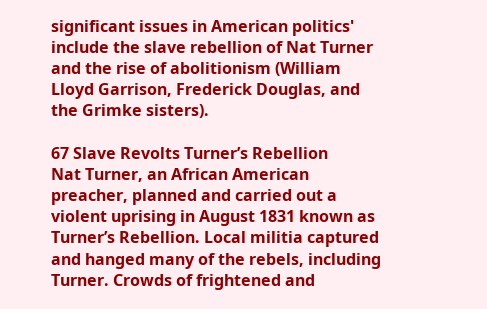significant issues in American politics' include the slave rebellion of Nat Turner and the rise of abolitionism (William Lloyd Garrison, Frederick Douglas, and the Grimke sisters).

67 Slave Revolts Turner’s Rebellion
Nat Turner, an African American preacher, planned and carried out a violent uprising in August 1831 known as Turner’s Rebellion. Local militia captured and hanged many of the rebels, including Turner. Crowds of frightened and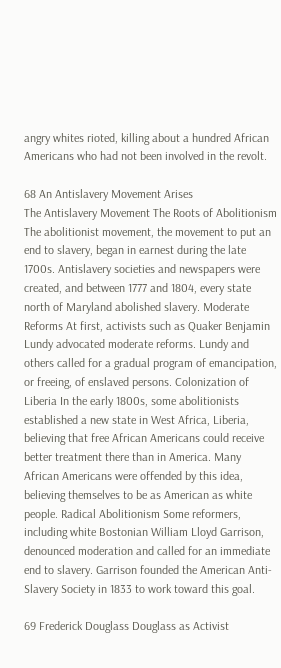angry whites rioted, killing about a hundred African Americans who had not been involved in the revolt.

68 An Antislavery Movement Arises
The Antislavery Movement The Roots of Abolitionism The abolitionist movement, the movement to put an end to slavery, began in earnest during the late 1700s. Antislavery societies and newspapers were created, and between 1777 and 1804, every state north of Maryland abolished slavery. Moderate Reforms At first, activists such as Quaker Benjamin Lundy advocated moderate reforms. Lundy and others called for a gradual program of emancipation, or freeing, of enslaved persons. Colonization of Liberia In the early 1800s, some abolitionists established a new state in West Africa, Liberia, believing that free African Americans could receive better treatment there than in America. Many African Americans were offended by this idea, believing themselves to be as American as white people. Radical Abolitionism Some reformers, including white Bostonian William Lloyd Garrison, denounced moderation and called for an immediate end to slavery. Garrison founded the American Anti-Slavery Society in 1833 to work toward this goal.

69 Frederick Douglass Douglass as Activist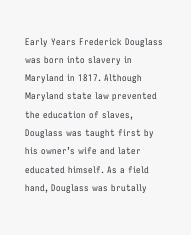Early Years Frederick Douglass was born into slavery in Maryland in 1817. Although Maryland state law prevented the education of slaves, Douglass was taught first by his owner’s wife and later educated himself. As a field hand, Douglass was brutally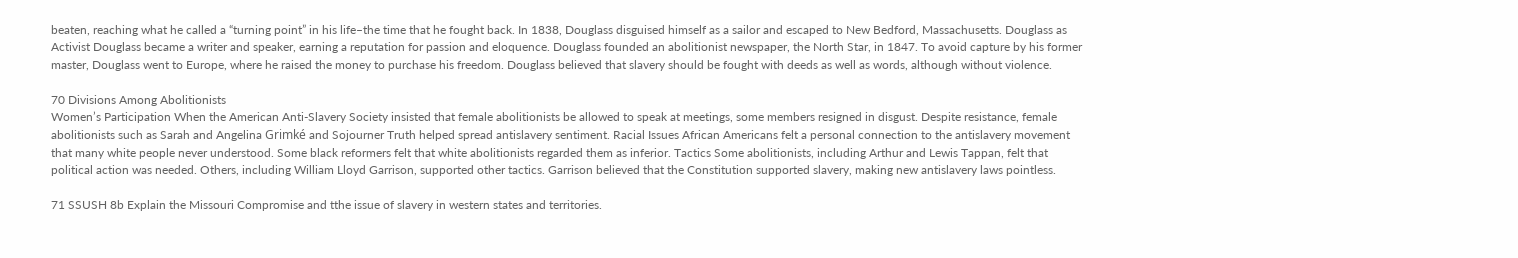beaten, reaching what he called a “turning point” in his life–the time that he fought back. In 1838, Douglass disguised himself as a sailor and escaped to New Bedford, Massachusetts. Douglass as Activist Douglass became a writer and speaker, earning a reputation for passion and eloquence. Douglass founded an abolitionist newspaper, the North Star, in 1847. To avoid capture by his former master, Douglass went to Europe, where he raised the money to purchase his freedom. Douglass believed that slavery should be fought with deeds as well as words, although without violence.

70 Divisions Among Abolitionists
Women’s Participation When the American Anti-Slavery Society insisted that female abolitionists be allowed to speak at meetings, some members resigned in disgust. Despite resistance, female abolitionists such as Sarah and Angelina Grimké and Sojourner Truth helped spread antislavery sentiment. Racial Issues African Americans felt a personal connection to the antislavery movement that many white people never understood. Some black reformers felt that white abolitionists regarded them as inferior. Tactics Some abolitionists, including Arthur and Lewis Tappan, felt that political action was needed. Others, including William Lloyd Garrison, supported other tactics. Garrison believed that the Constitution supported slavery, making new antislavery laws pointless.

71 SSUSH 8b Explain the Missouri Compromise and tthe issue of slavery in western states and territories.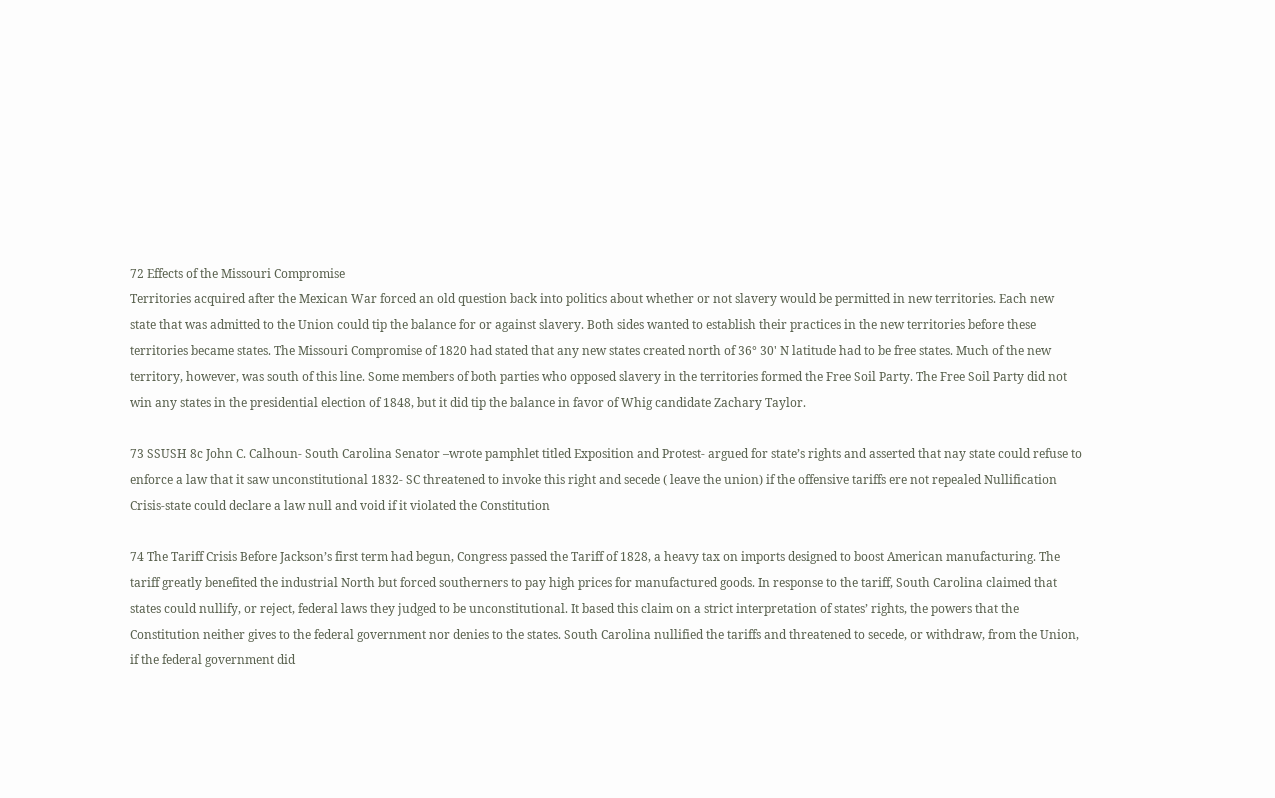72 Effects of the Missouri Compromise
Territories acquired after the Mexican War forced an old question back into politics about whether or not slavery would be permitted in new territories. Each new state that was admitted to the Union could tip the balance for or against slavery. Both sides wanted to establish their practices in the new territories before these territories became states. The Missouri Compromise of 1820 had stated that any new states created north of 36° 30' N latitude had to be free states. Much of the new territory, however, was south of this line. Some members of both parties who opposed slavery in the territories formed the Free Soil Party. The Free Soil Party did not win any states in the presidential election of 1848, but it did tip the balance in favor of Whig candidate Zachary Taylor.

73 SSUSH 8c John C. Calhoun- South Carolina Senator –wrote pamphlet titled Exposition and Protest- argued for state’s rights and asserted that nay state could refuse to enforce a law that it saw unconstitutional 1832- SC threatened to invoke this right and secede ( leave the union) if the offensive tariffs ere not repealed Nullification Crisis-state could declare a law null and void if it violated the Constitution

74 The Tariff Crisis Before Jackson’s first term had begun, Congress passed the Tariff of 1828, a heavy tax on imports designed to boost American manufacturing. The tariff greatly benefited the industrial North but forced southerners to pay high prices for manufactured goods. In response to the tariff, South Carolina claimed that states could nullify, or reject, federal laws they judged to be unconstitutional. It based this claim on a strict interpretation of states’ rights, the powers that the Constitution neither gives to the federal government nor denies to the states. South Carolina nullified the tariffs and threatened to secede, or withdraw, from the Union, if the federal government did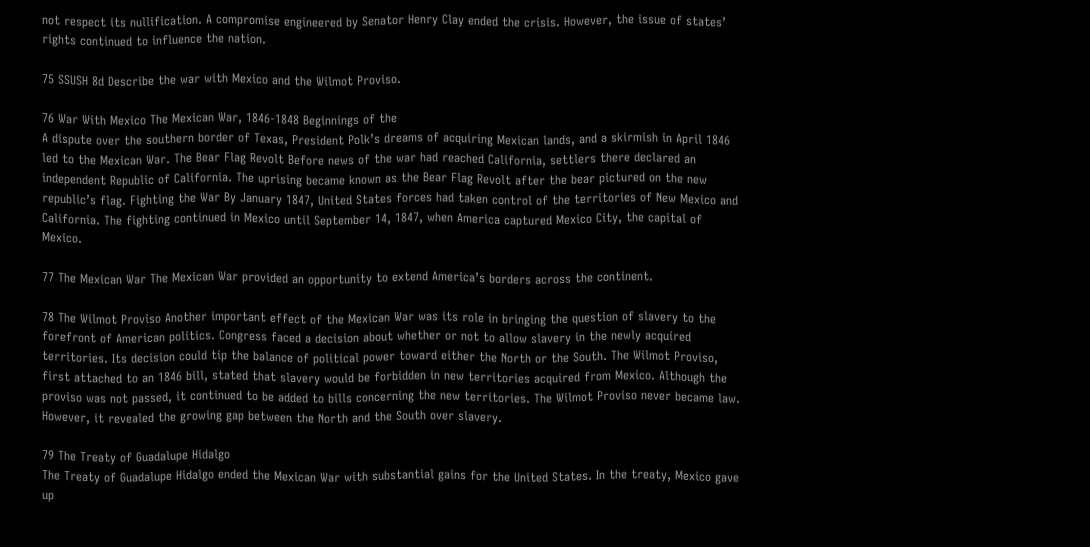not respect its nullification. A compromise engineered by Senator Henry Clay ended the crisis. However, the issue of states’ rights continued to influence the nation.

75 SSUSH 8d Describe the war with Mexico and the Wilmot Proviso.

76 War With Mexico The Mexican War, 1846-1848 Beginnings of the
A dispute over the southern border of Texas, President Polk’s dreams of acquiring Mexican lands, and a skirmish in April 1846 led to the Mexican War. The Bear Flag Revolt Before news of the war had reached California, settlers there declared an independent Republic of California. The uprising became known as the Bear Flag Revolt after the bear pictured on the new republic’s flag. Fighting the War By January 1847, United States forces had taken control of the territories of New Mexico and California. The fighting continued in Mexico until September 14, 1847, when America captured Mexico City, the capital of Mexico.

77 The Mexican War The Mexican War provided an opportunity to extend America’s borders across the continent.

78 The Wilmot Proviso Another important effect of the Mexican War was its role in bringing the question of slavery to the forefront of American politics. Congress faced a decision about whether or not to allow slavery in the newly acquired territories. Its decision could tip the balance of political power toward either the North or the South. The Wilmot Proviso, first attached to an 1846 bill, stated that slavery would be forbidden in new territories acquired from Mexico. Although the proviso was not passed, it continued to be added to bills concerning the new territories. The Wilmot Proviso never became law. However, it revealed the growing gap between the North and the South over slavery.

79 The Treaty of Guadalupe Hidalgo
The Treaty of Guadalupe Hidalgo ended the Mexican War with substantial gains for the United States. In the treaty, Mexico gave up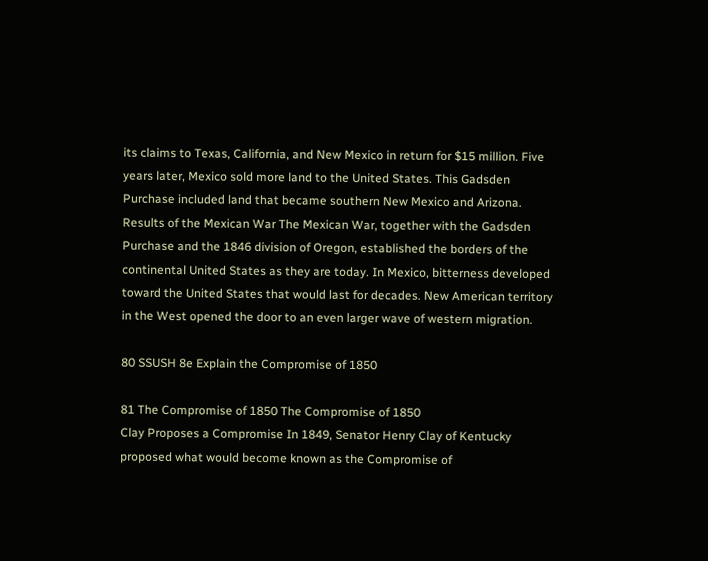its claims to Texas, California, and New Mexico in return for $15 million. Five years later, Mexico sold more land to the United States. This Gadsden Purchase included land that became southern New Mexico and Arizona. Results of the Mexican War The Mexican War, together with the Gadsden Purchase and the 1846 division of Oregon, established the borders of the continental United States as they are today. In Mexico, bitterness developed toward the United States that would last for decades. New American territory in the West opened the door to an even larger wave of western migration.

80 SSUSH 8e Explain the Compromise of 1850

81 The Compromise of 1850 The Compromise of 1850
Clay Proposes a Compromise In 1849, Senator Henry Clay of Kentucky proposed what would become known as the Compromise of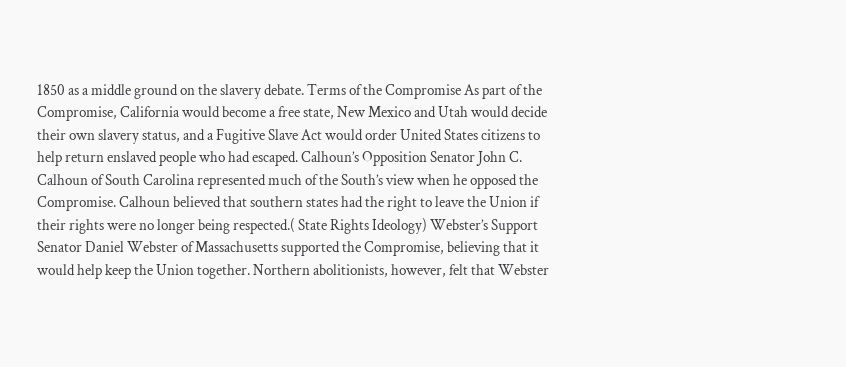1850 as a middle ground on the slavery debate. Terms of the Compromise As part of the Compromise, California would become a free state, New Mexico and Utah would decide their own slavery status, and a Fugitive Slave Act would order United States citizens to help return enslaved people who had escaped. Calhoun’s Opposition Senator John C. Calhoun of South Carolina represented much of the South’s view when he opposed the Compromise. Calhoun believed that southern states had the right to leave the Union if their rights were no longer being respected.( State Rights Ideology) Webster’s Support Senator Daniel Webster of Massachusetts supported the Compromise, believing that it would help keep the Union together. Northern abolitionists, however, felt that Webster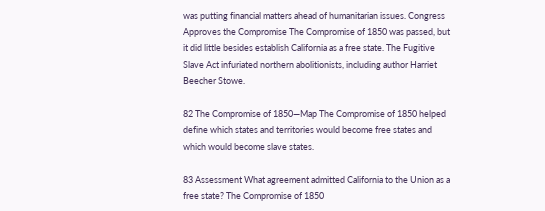was putting financial matters ahead of humanitarian issues. Congress Approves the Compromise The Compromise of 1850 was passed, but it did little besides establish California as a free state. The Fugitive Slave Act infuriated northern abolitionists, including author Harriet Beecher Stowe.

82 The Compromise of 1850—Map The Compromise of 1850 helped define which states and territories would become free states and which would become slave states.

83 Assessment What agreement admitted California to the Union as a free state? The Compromise of 1850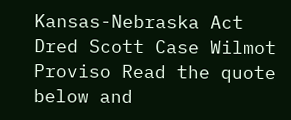Kansas-Nebraska Act Dred Scott Case Wilmot Proviso Read the quote below and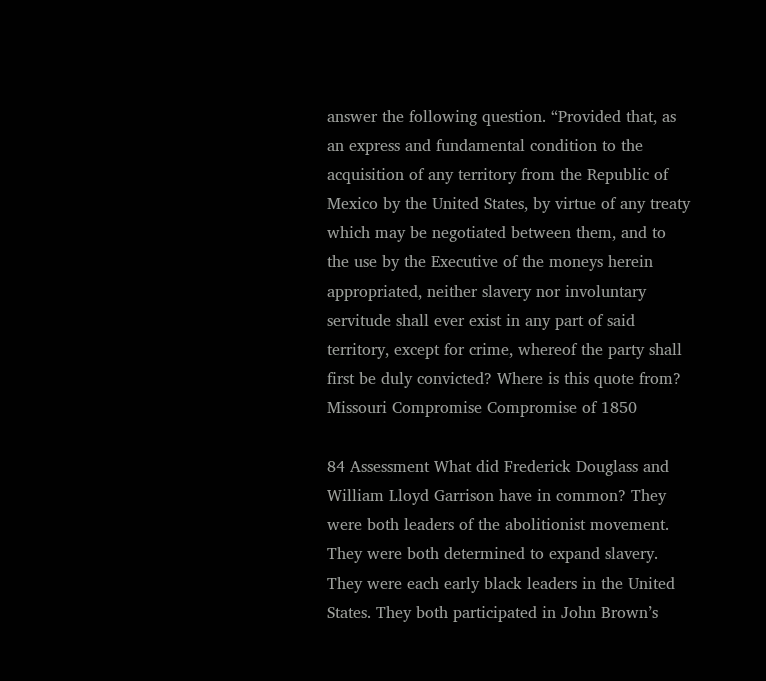answer the following question. “Provided that, as an express and fundamental condition to the acquisition of any territory from the Republic of Mexico by the United States, by virtue of any treaty which may be negotiated between them, and to the use by the Executive of the moneys herein appropriated, neither slavery nor involuntary servitude shall ever exist in any part of said territory, except for crime, whereof the party shall first be duly convicted? Where is this quote from? Missouri Compromise Compromise of 1850

84 Assessment What did Frederick Douglass and William Lloyd Garrison have in common? They were both leaders of the abolitionist movement. They were both determined to expand slavery. They were each early black leaders in the United States. They both participated in John Brown’s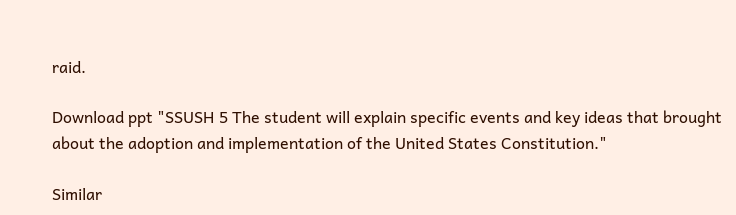raid.

Download ppt "SSUSH 5 The student will explain specific events and key ideas that brought about the adoption and implementation of the United States Constitution."

Similar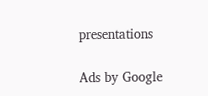presentations

Ads by Google